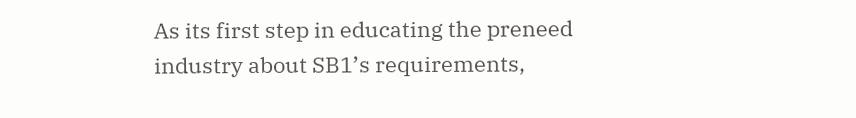As its first step in educating the preneed industry about SB1’s requirements,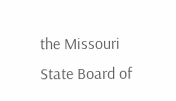the Missouri State Board of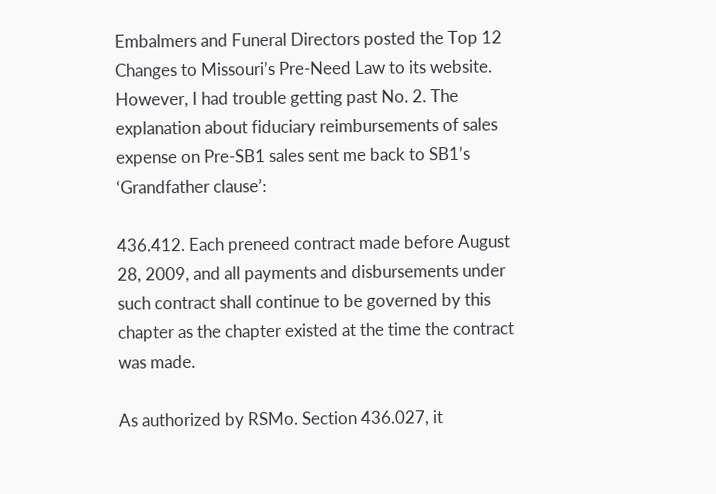Embalmers and Funeral Directors posted the Top 12 Changes to Missouri’s Pre-Need Law to its website. However, I had trouble getting past No. 2. The explanation about fiduciary reimbursements of sales expense on Pre-SB1 sales sent me back to SB1’s ‘Grandfather clause’:

436.412. Each preneed contract made before August 28, 2009, and all payments and disbursements under such contract shall continue to be governed by this chapter as the chapter existed at the time the contract was made.

As authorized by RSMo. Section 436.027, it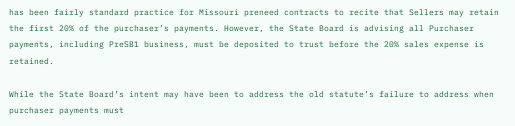has been fairly standard practice for Missouri preneed contracts to recite that Sellers may retain the first 20% of the purchaser’s payments. However, the State Board is advising all Purchaser payments, including PreSB1 business, must be deposited to trust before the 20% sales expense is retained.

While the State Board’s intent may have been to address the old statute’s failure to address when purchaser payments must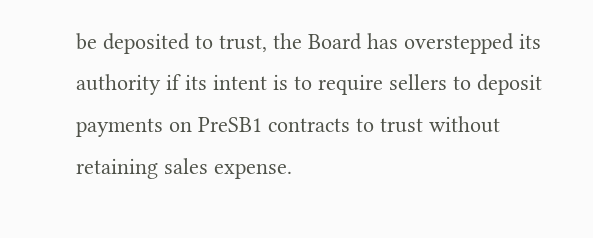be deposited to trust, the Board has overstepped its authority if its intent is to require sellers to deposit payments on PreSB1 contracts to trust without retaining sales expense.